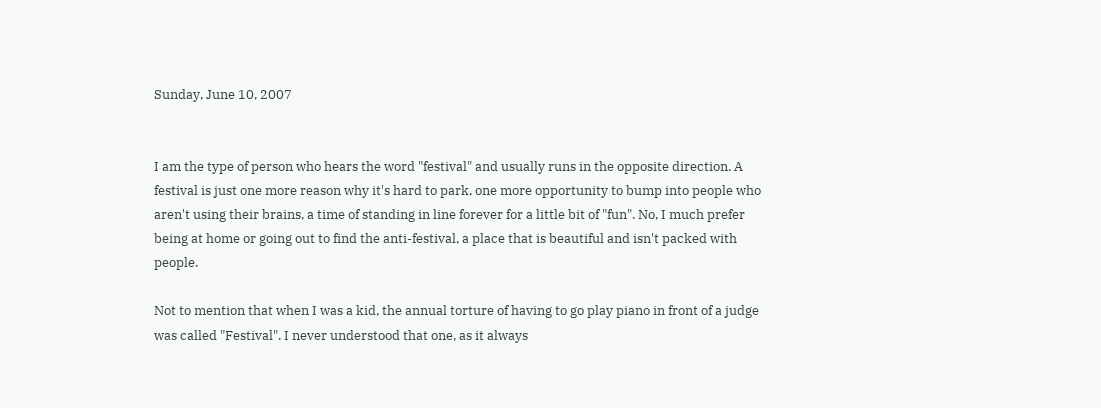Sunday, June 10, 2007


I am the type of person who hears the word "festival" and usually runs in the opposite direction. A festival is just one more reason why it's hard to park, one more opportunity to bump into people who aren't using their brains, a time of standing in line forever for a little bit of "fun". No, I much prefer being at home or going out to find the anti-festival, a place that is beautiful and isn't packed with people.

Not to mention that when I was a kid, the annual torture of having to go play piano in front of a judge was called "Festival". I never understood that one, as it always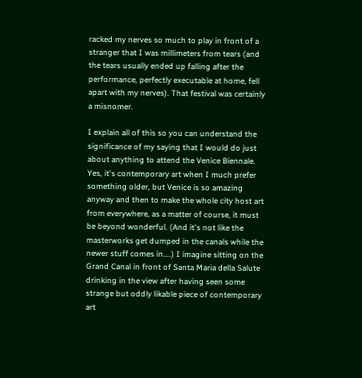racked my nerves so much to play in front of a stranger that I was millimeters from tears (and the tears usually ended up falling after the performance, perfectly executable at home, fell apart with my nerves). That festival was certainly a misnomer.

I explain all of this so you can understand the significance of my saying that I would do just about anything to attend the Venice Biennale. Yes, it's contemporary art when I much prefer something older, but Venice is so amazing anyway and then to make the whole city host art from everywhere, as a matter of course, it must be beyond wonderful. (And it's not like the masterworks get dumped in the canals while the newer stuff comes in....) I imagine sitting on the Grand Canal in front of Santa Maria della Salute drinking in the view after having seen some strange but oddly likable piece of contemporary art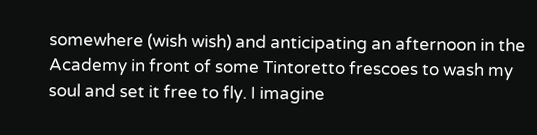somewhere (wish wish) and anticipating an afternoon in the Academy in front of some Tintoretto frescoes to wash my soul and set it free to fly. I imagine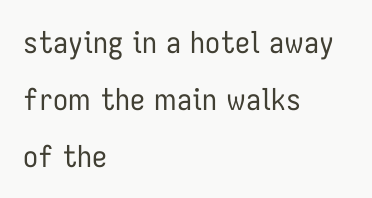staying in a hotel away from the main walks of the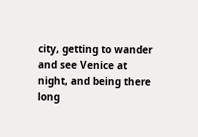city, getting to wander and see Venice at night, and being there long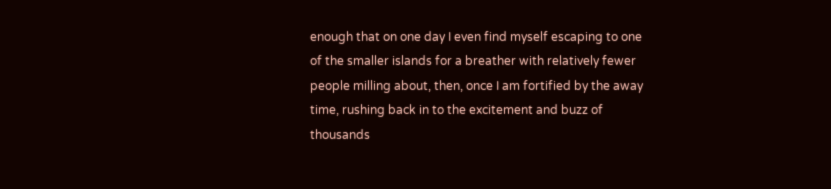enough that on one day I even find myself escaping to one of the smaller islands for a breather with relatively fewer people milling about, then, once I am fortified by the away time, rushing back in to the excitement and buzz of thousands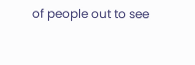of people out to see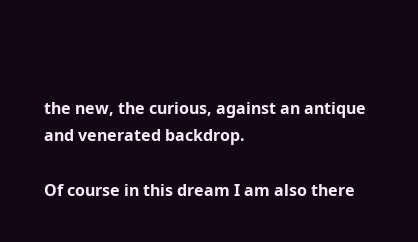the new, the curious, against an antique and venerated backdrop.

Of course in this dream I am also there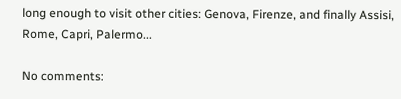long enough to visit other cities: Genova, Firenze, and finally Assisi, Rome, Capri, Palermo...

No comments: